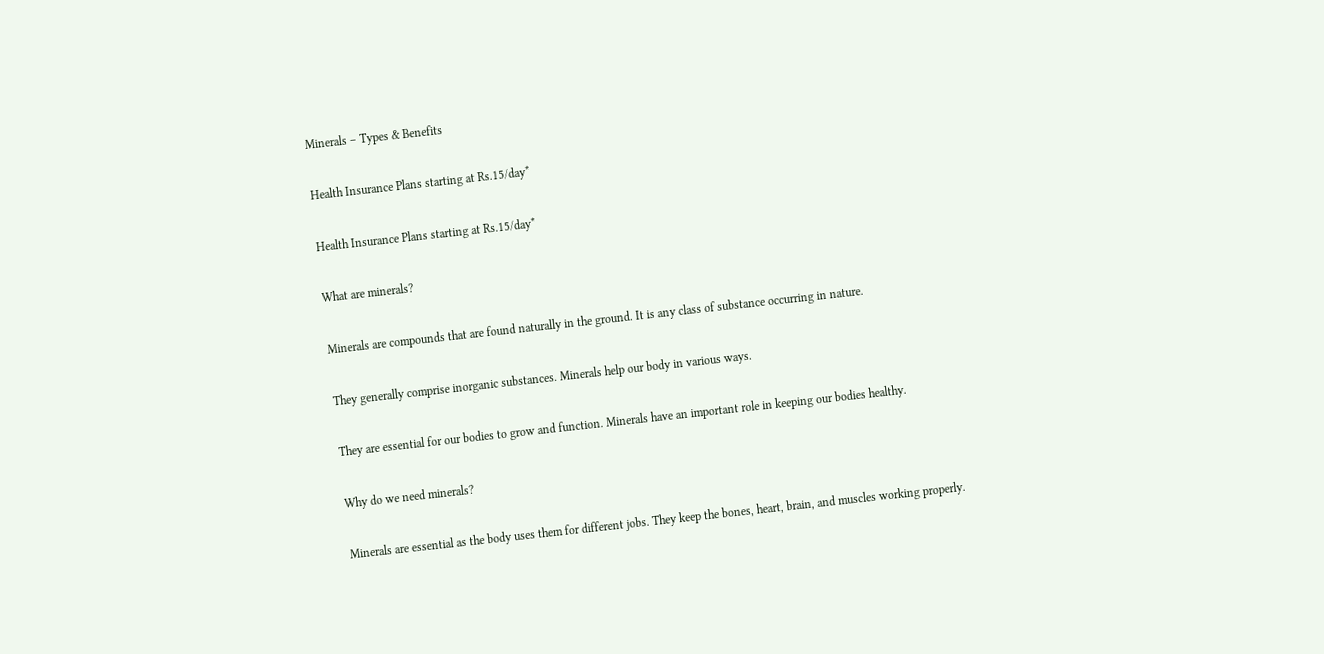Minerals – Types & Benefits

Health Insurance Plans starting at Rs.15/day*

Health Insurance Plans starting at Rs.15/day*

What are minerals?

Minerals are compounds that are found naturally in the ground. It is any class of substance occurring in nature.

They generally comprise inorganic substances. Minerals help our body in various ways.

They are essential for our bodies to grow and function. Minerals have an important role in keeping our bodies healthy.

Why do we need minerals?

Minerals are essential as the body uses them for different jobs. They keep the bones, heart, brain, and muscles working properly.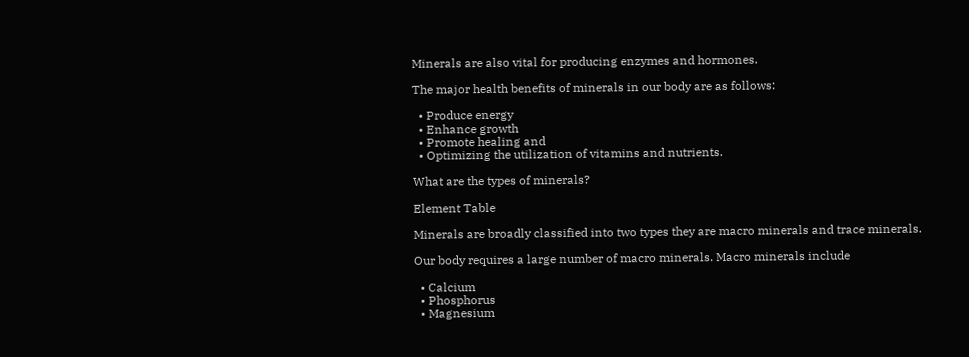Minerals are also vital for producing enzymes and hormones.

The major health benefits of minerals in our body are as follows:

  • Produce energy
  • Enhance growth
  • Promote healing and
  • Optimizing the utilization of vitamins and nutrients.

What are the types of minerals?

Element Table

Minerals are broadly classified into two types they are macro minerals and trace minerals.

Our body requires a large number of macro minerals. Macro minerals include

  • Calcium
  • Phosphorus
  • Magnesium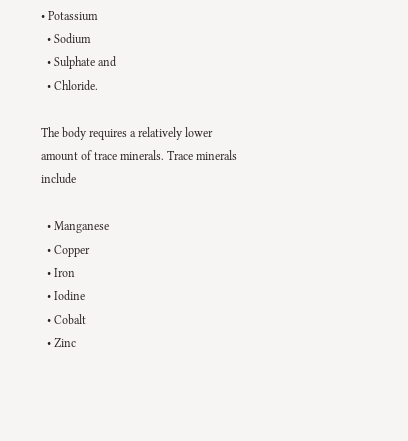• Potassium
  • Sodium
  • Sulphate and
  • Chloride.

The body requires a relatively lower amount of trace minerals. Trace minerals include

  • Manganese
  • Copper
  • Iron
  • Iodine
  • Cobalt
  • Zinc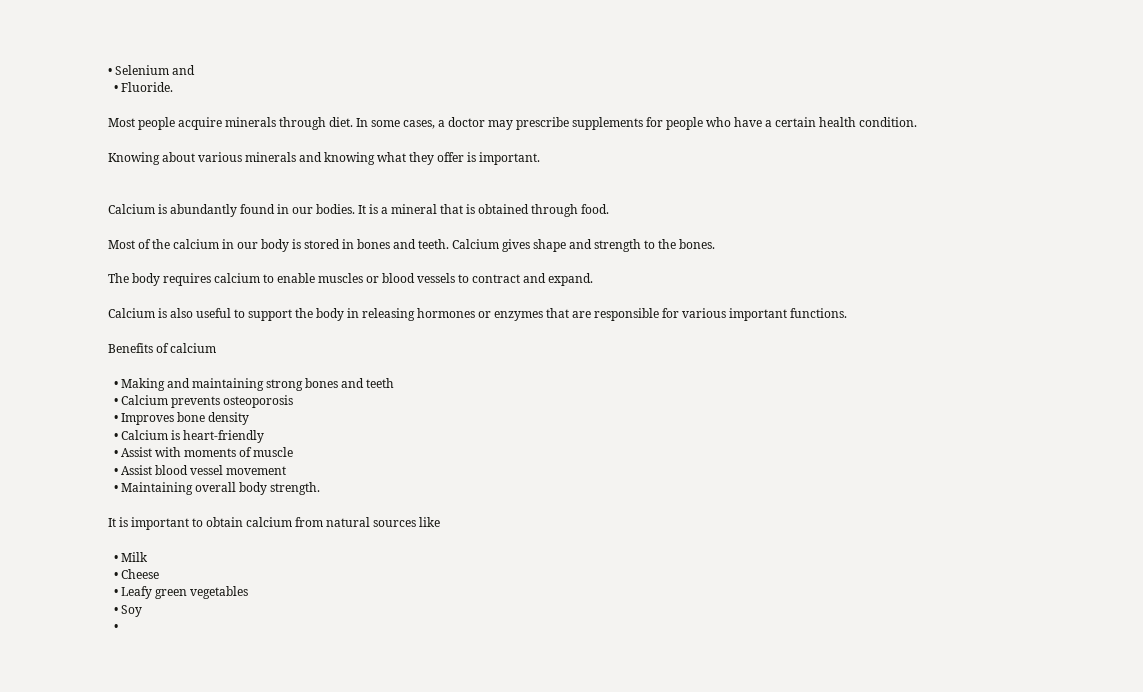• Selenium and
  • Fluoride.

Most people acquire minerals through diet. In some cases, a doctor may prescribe supplements for people who have a certain health condition.

Knowing about various minerals and knowing what they offer is important.


Calcium is abundantly found in our bodies. It is a mineral that is obtained through food.

Most of the calcium in our body is stored in bones and teeth. Calcium gives shape and strength to the bones.

The body requires calcium to enable muscles or blood vessels to contract and expand.

Calcium is also useful to support the body in releasing hormones or enzymes that are responsible for various important functions.

Benefits of calcium

  • Making and maintaining strong bones and teeth
  • Calcium prevents osteoporosis
  • Improves bone density
  • Calcium is heart-friendly
  • Assist with moments of muscle
  • Assist blood vessel movement
  • Maintaining overall body strength.

It is important to obtain calcium from natural sources like

  • Milk
  • Cheese
  • Leafy green vegetables
  • Soy
  •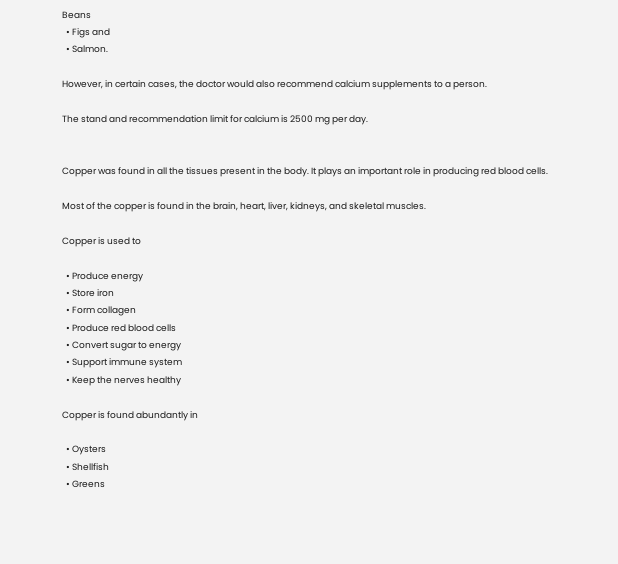Beans
  • Figs and
  • Salmon.

However, in certain cases, the doctor would also recommend calcium supplements to a person.

The stand and recommendation limit for calcium is 2500 mg per day.


Copper was found in all the tissues present in the body. It plays an important role in producing red blood cells.

Most of the copper is found in the brain, heart, liver, kidneys, and skeletal muscles.

Copper is used to

  • Produce energy
  • Store iron
  • Form collagen
  • Produce red blood cells
  • Convert sugar to energy
  • Support immune system
  • Keep the nerves healthy

Copper is found abundantly in

  • Oysters
  • Shellfish
  • Greens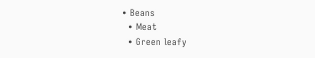• Beans
  • Meat
  • Green leafy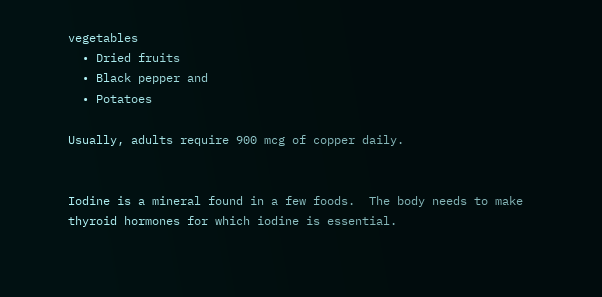vegetables
  • Dried fruits
  • Black pepper and
  • Potatoes

Usually, adults require 900 mcg of copper daily.


Iodine is a mineral found in a few foods.  The body needs to make thyroid hormones for which iodine is essential.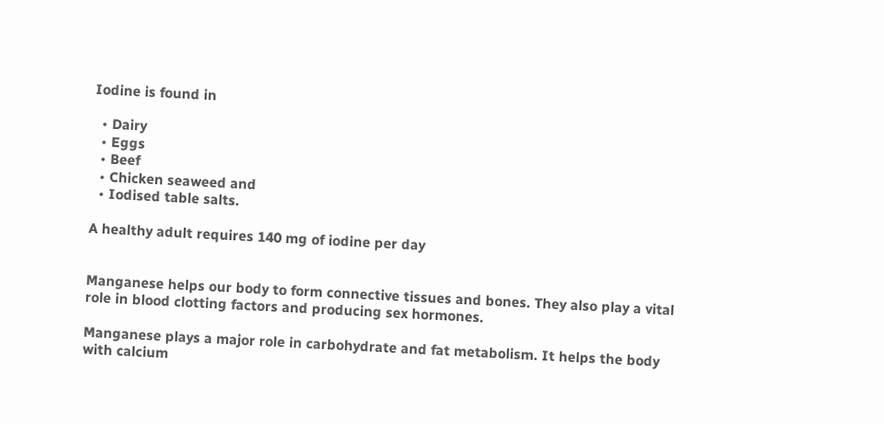Iodine is found in

  • Dairy
  • Eggs
  • Beef
  • Chicken seaweed and
  • Iodised table salts.

A healthy adult requires 140 mg of iodine per day


Manganese helps our body to form connective tissues and bones. They also play a vital role in blood clotting factors and producing sex hormones.

Manganese plays a major role in carbohydrate and fat metabolism. It helps the body with calcium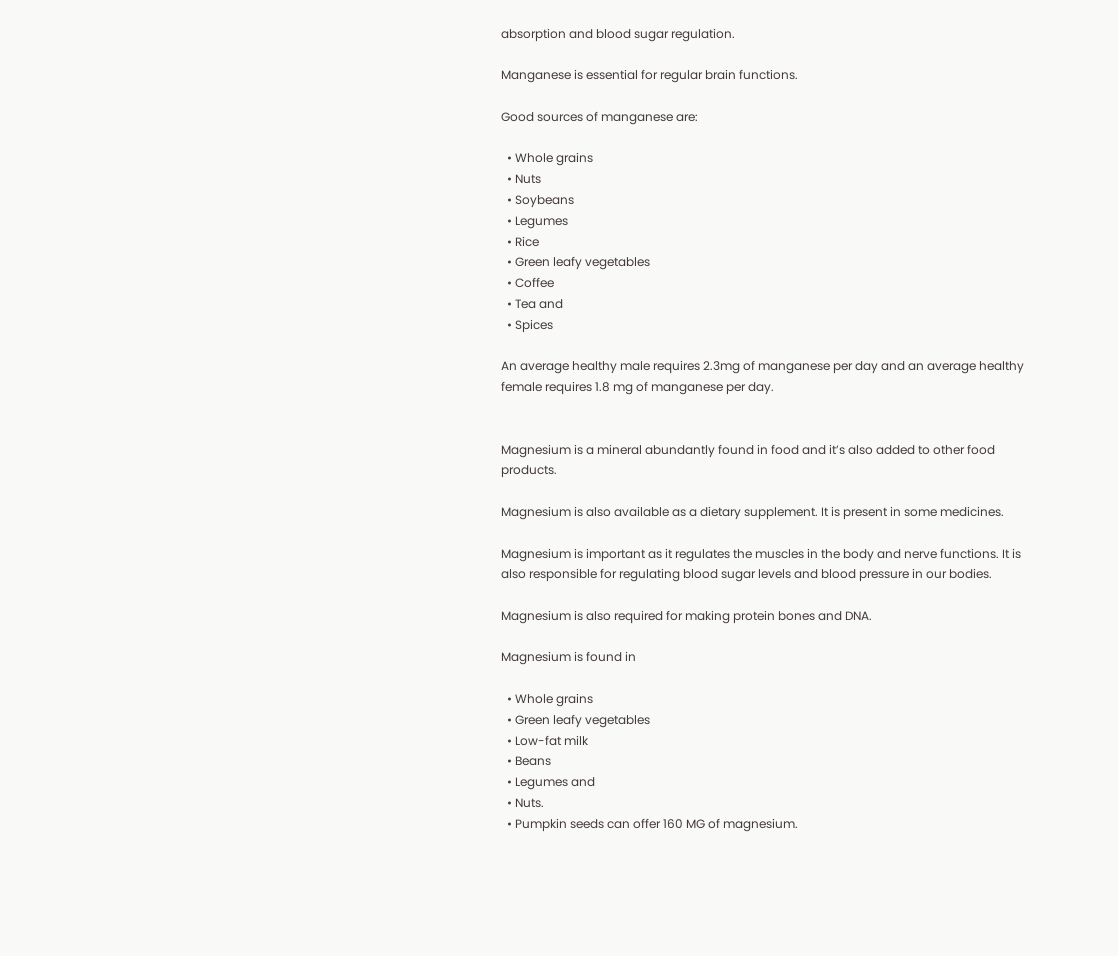absorption and blood sugar regulation.

Manganese is essential for regular brain functions.

Good sources of manganese are:

  • Whole grains
  • Nuts
  • Soybeans
  • Legumes
  • Rice
  • Green leafy vegetables
  • Coffee
  • Tea and
  • Spices

An average healthy male requires 2.3mg of manganese per day and an average healthy female requires 1.8 mg of manganese per day.


Magnesium is a mineral abundantly found in food and it’s also added to other food products.

Magnesium is also available as a dietary supplement. It is present in some medicines.

Magnesium is important as it regulates the muscles in the body and nerve functions. It is also responsible for regulating blood sugar levels and blood pressure in our bodies.

Magnesium is also required for making protein bones and DNA.

Magnesium is found in

  • Whole grains
  • Green leafy vegetables
  • Low-fat milk
  • Beans
  • Legumes and
  • Nuts.
  • Pumpkin seeds can offer 160 MG of magnesium.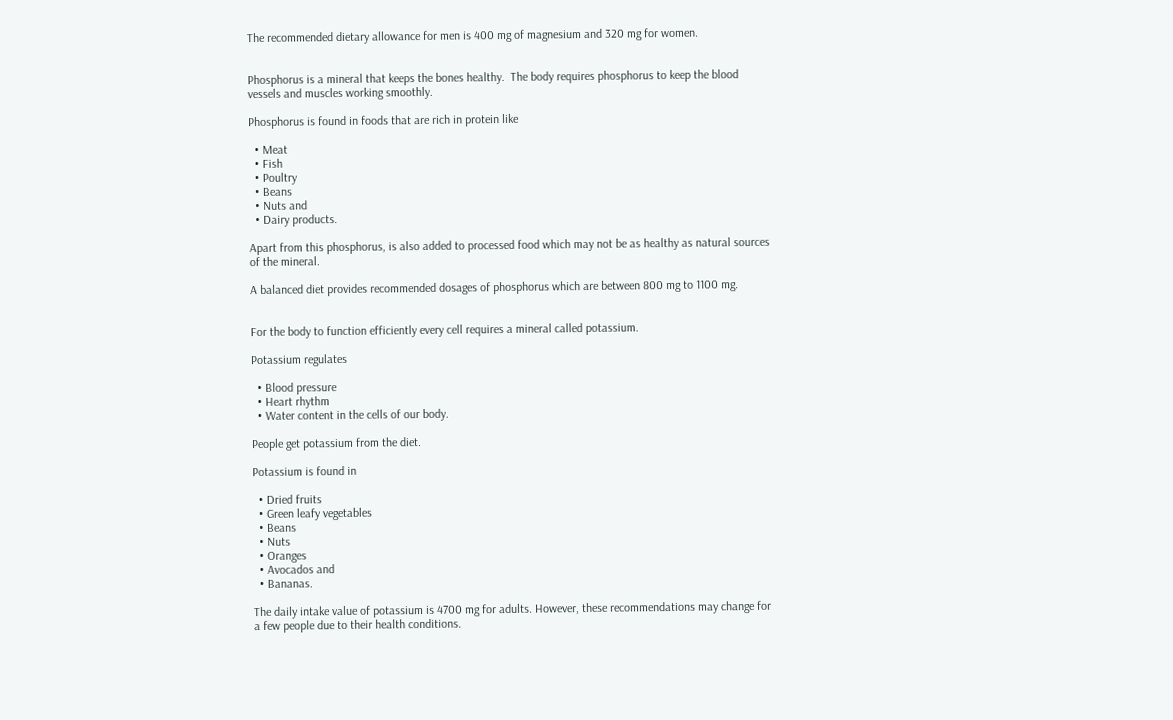The recommended dietary allowance for men is 400 mg of magnesium and 320 mg for women.


Phosphorus is a mineral that keeps the bones healthy.  The body requires phosphorus to keep the blood vessels and muscles working smoothly.

Phosphorus is found in foods that are rich in protein like

  • Meat
  • Fish
  • Poultry
  • Beans
  • Nuts and
  • Dairy products.

Apart from this phosphorus, is also added to processed food which may not be as healthy as natural sources of the mineral.

A balanced diet provides recommended dosages of phosphorus which are between 800 mg to 1100 mg.


For the body to function efficiently every cell requires a mineral called potassium.

Potassium regulates

  • Blood pressure
  • Heart rhythm
  • Water content in the cells of our body.

People get potassium from the diet.

Potassium is found in

  • Dried fruits
  • Green leafy vegetables
  • Beans
  • Nuts
  • Oranges
  • Avocados and
  • Bananas.

The daily intake value of potassium is 4700 mg for adults. However, these recommendations may change for a few people due to their health conditions.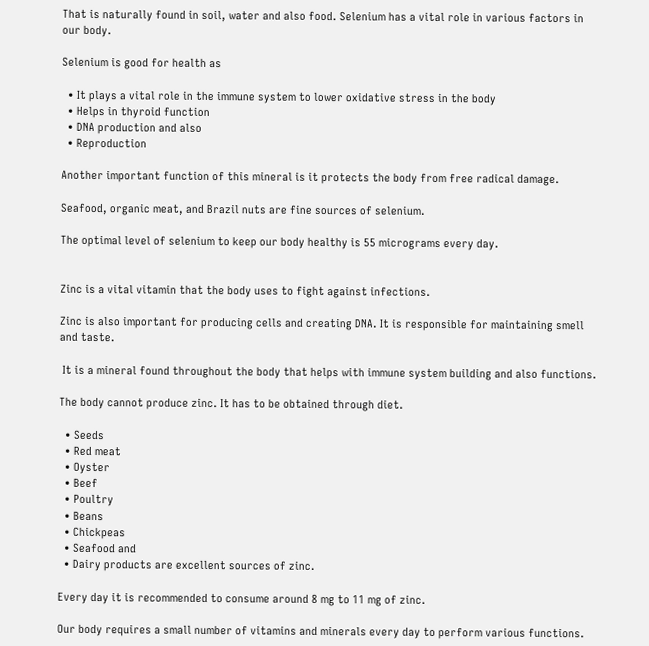That is naturally found in soil, water and also food. Selenium has a vital role in various factors in our body.

Selenium is good for health as

  • It plays a vital role in the immune system to lower oxidative stress in the body
  • Helps in thyroid function
  • DNA production and also
  • Reproduction

Another important function of this mineral is it protects the body from free radical damage.

Seafood, organic meat, and Brazil nuts are fine sources of selenium.

The optimal level of selenium to keep our body healthy is 55 micrograms every day.


Zinc is a vital vitamin that the body uses to fight against infections.

Zinc is also important for producing cells and creating DNA. It is responsible for maintaining smell and taste.

 It is a mineral found throughout the body that helps with immune system building and also functions.

The body cannot produce zinc. It has to be obtained through diet.

  • Seeds
  • Red meat
  • Oyster
  • Beef
  • Poultry
  • Beans
  • Chickpeas
  • Seafood and
  • Dairy products are excellent sources of zinc.

Every day it is recommended to consume around 8 mg to 11 mg of zinc.

Our body requires a small number of vitamins and minerals every day to perform various functions.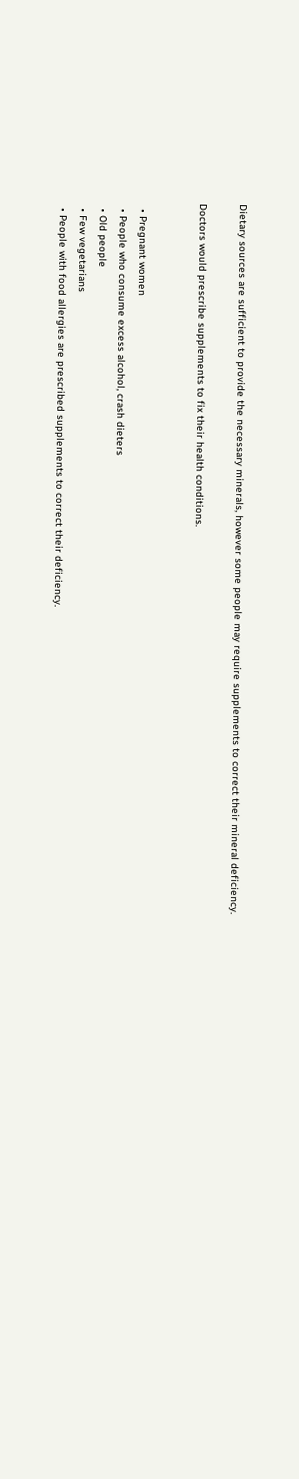Dietary sources are sufficient to provide the necessary minerals, however some people may require supplements to correct their mineral deficiency.

Doctors would prescribe supplements to fix their health conditions.


  • Pregnant women
  • People who consume excess alcohol, crash dieters
  • Old people
  • Few vegetarians
  • People with food allergies are prescribed supplements to correct their deficiency.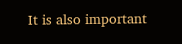It is also important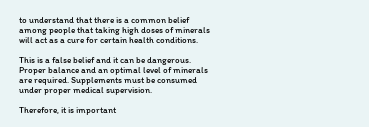to understand that there is a common belief among people that taking high doses of minerals will act as a cure for certain health conditions.

This is a false belief and it can be dangerous. Proper balance and an optimal level of minerals are required. Supplements must be consumed under proper medical supervision.

Therefore, it is important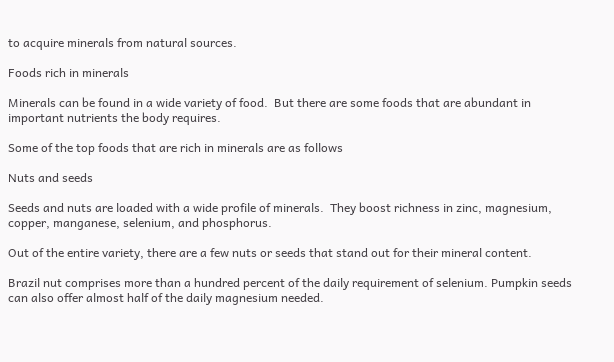to acquire minerals from natural sources.

Foods rich in minerals

Minerals can be found in a wide variety of food.  But there are some foods that are abundant in important nutrients the body requires.

Some of the top foods that are rich in minerals are as follows

Nuts and seeds

Seeds and nuts are loaded with a wide profile of minerals.  They boost richness in zinc, magnesium, copper, manganese, selenium, and phosphorus.

Out of the entire variety, there are a few nuts or seeds that stand out for their mineral content.

Brazil nut comprises more than a hundred percent of the daily requirement of selenium. Pumpkin seeds can also offer almost half of the daily magnesium needed.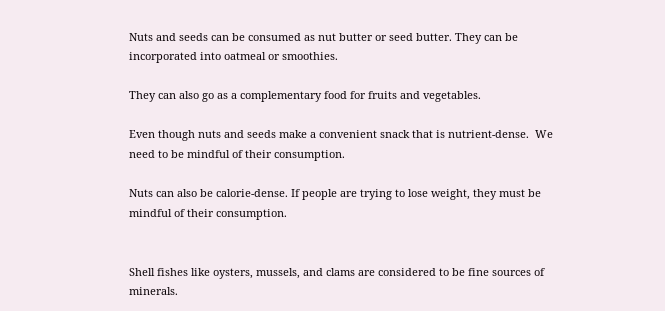Nuts and seeds can be consumed as nut butter or seed butter. They can be incorporated into oatmeal or smoothies.

They can also go as a complementary food for fruits and vegetables.

Even though nuts and seeds make a convenient snack that is nutrient-dense.  We need to be mindful of their consumption.

Nuts can also be calorie-dense. If people are trying to lose weight, they must be mindful of their consumption.


Shell fishes like oysters, mussels, and clams are considered to be fine sources of minerals.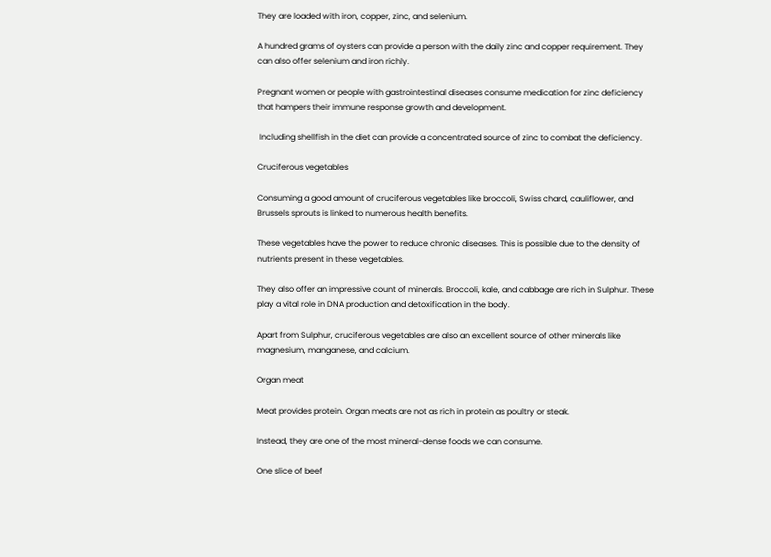They are loaded with iron, copper, zinc, and selenium.

A hundred grams of oysters can provide a person with the daily zinc and copper requirement. They can also offer selenium and iron richly.

Pregnant women or people with gastrointestinal diseases consume medication for zinc deficiency that hampers their immune response growth and development.

 Including shellfish in the diet can provide a concentrated source of zinc to combat the deficiency.

Cruciferous vegetables

Consuming a good amount of cruciferous vegetables like broccoli, Swiss chard, cauliflower, and Brussels sprouts is linked to numerous health benefits.

These vegetables have the power to reduce chronic diseases. This is possible due to the density of nutrients present in these vegetables.

They also offer an impressive count of minerals. Broccoli, kale, and cabbage are rich in Sulphur. These play a vital role in DNA production and detoxification in the body.

Apart from Sulphur, cruciferous vegetables are also an excellent source of other minerals like magnesium, manganese, and calcium.

Organ meat

Meat provides protein. Organ meats are not as rich in protein as poultry or steak.

Instead, they are one of the most mineral-dense foods we can consume.

One slice of beef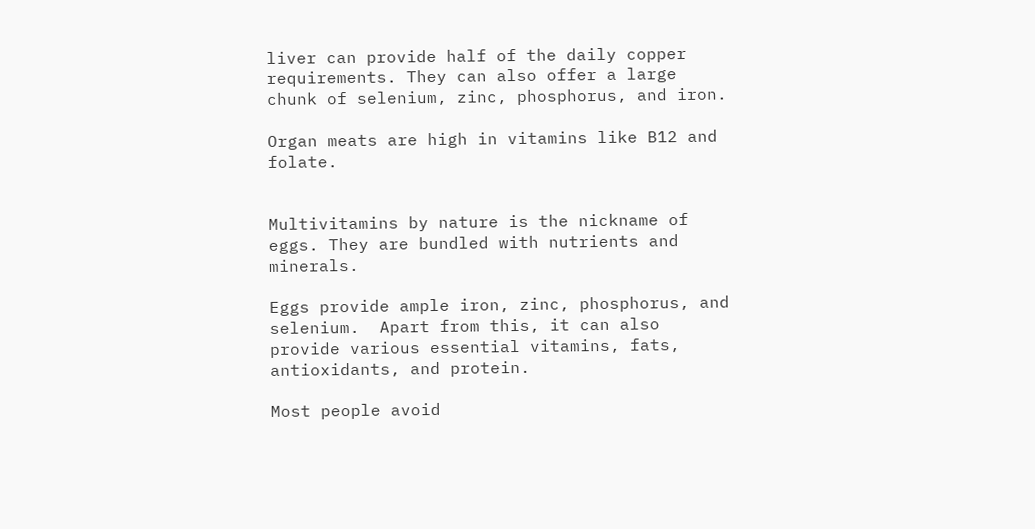liver can provide half of the daily copper requirements. They can also offer a large chunk of selenium, zinc, phosphorus, and iron.

Organ meats are high in vitamins like B12 and folate.


Multivitamins by nature is the nickname of eggs. They are bundled with nutrients and minerals.

Eggs provide ample iron, zinc, phosphorus, and selenium.  Apart from this, it can also provide various essential vitamins, fats, antioxidants, and protein.

Most people avoid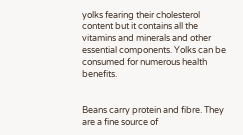yolks fearing their cholesterol content but it contains all the vitamins and minerals and other essential components. Yolks can be consumed for numerous health benefits.


Beans carry protein and fibre. They are a fine source of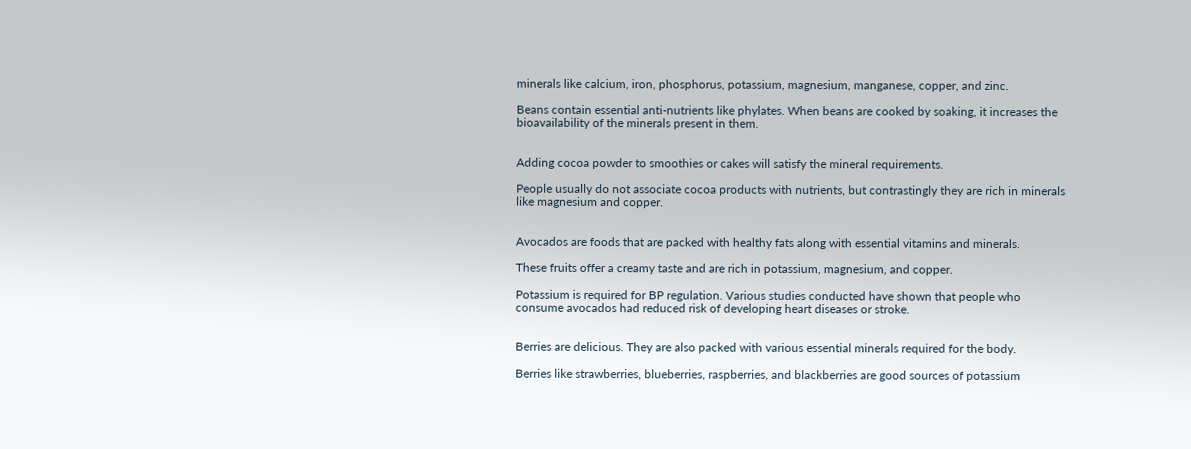minerals like calcium, iron, phosphorus, potassium, magnesium, manganese, copper, and zinc.

Beans contain essential anti-nutrients like phylates. When beans are cooked by soaking, it increases the bioavailability of the minerals present in them.


Adding cocoa powder to smoothies or cakes will satisfy the mineral requirements.

People usually do not associate cocoa products with nutrients, but contrastingly they are rich in minerals like magnesium and copper.


Avocados are foods that are packed with healthy fats along with essential vitamins and minerals.

These fruits offer a creamy taste and are rich in potassium, magnesium, and copper.

Potassium is required for BP regulation. Various studies conducted have shown that people who consume avocados had reduced risk of developing heart diseases or stroke.


Berries are delicious. They are also packed with various essential minerals required for the body.

Berries like strawberries, blueberries, raspberries, and blackberries are good sources of potassium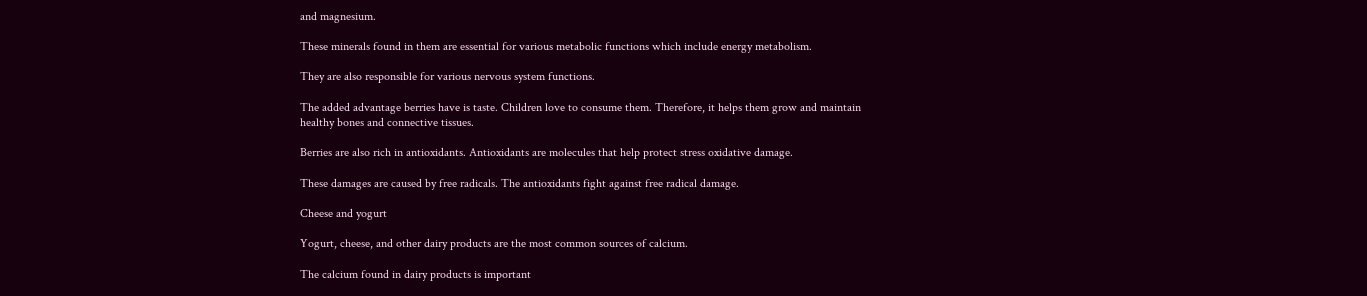and magnesium.

These minerals found in them are essential for various metabolic functions which include energy metabolism.

They are also responsible for various nervous system functions.

The added advantage berries have is taste. Children love to consume them. Therefore, it helps them grow and maintain healthy bones and connective tissues.

Berries are also rich in antioxidants. Antioxidants are molecules that help protect stress oxidative damage.

These damages are caused by free radicals. The antioxidants fight against free radical damage.

Cheese and yogurt

Yogurt, cheese, and other dairy products are the most common sources of calcium.

The calcium found in dairy products is important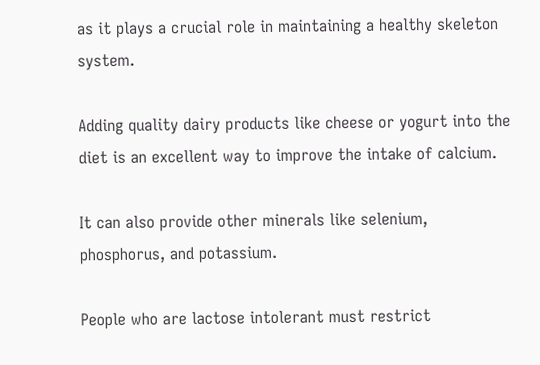as it plays a crucial role in maintaining a healthy skeleton system.

Adding quality dairy products like cheese or yogurt into the diet is an excellent way to improve the intake of calcium.

It can also provide other minerals like selenium, phosphorus, and potassium.

People who are lactose intolerant must restrict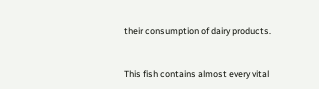their consumption of dairy products.


This fish contains almost every vital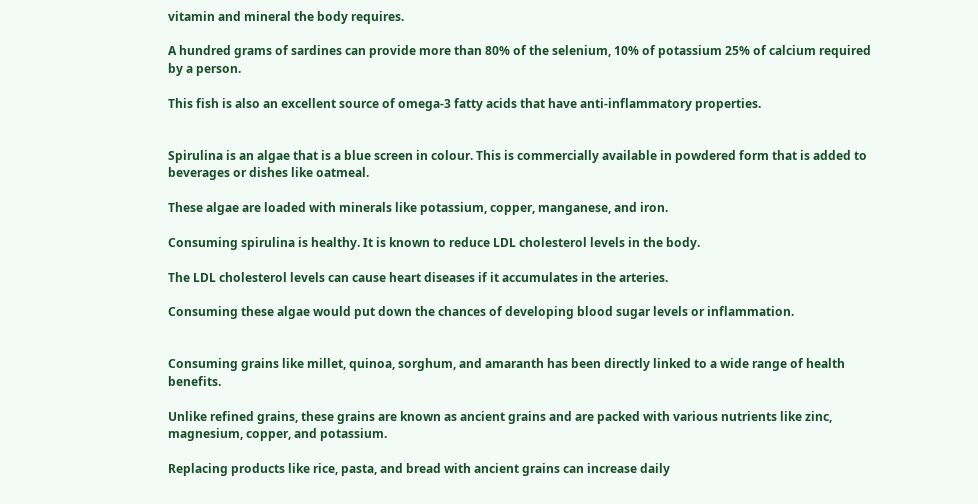vitamin and mineral the body requires.

A hundred grams of sardines can provide more than 80% of the selenium, 10% of potassium 25% of calcium required by a person.

This fish is also an excellent source of omega-3 fatty acids that have anti-inflammatory properties.


Spirulina is an algae that is a blue screen in colour. This is commercially available in powdered form that is added to beverages or dishes like oatmeal.

These algae are loaded with minerals like potassium, copper, manganese, and iron.

Consuming spirulina is healthy. It is known to reduce LDL cholesterol levels in the body.

The LDL cholesterol levels can cause heart diseases if it accumulates in the arteries.

Consuming these algae would put down the chances of developing blood sugar levels or inflammation.


Consuming grains like millet, quinoa, sorghum, and amaranth has been directly linked to a wide range of health benefits.

Unlike refined grains, these grains are known as ancient grains and are packed with various nutrients like zinc, magnesium, copper, and potassium.

Replacing products like rice, pasta, and bread with ancient grains can increase daily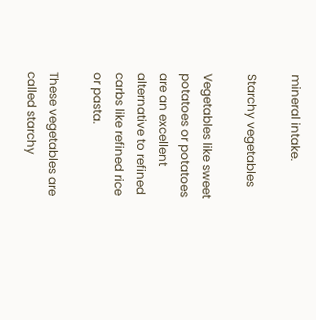mineral intake.

Starchy vegetables

Vegetables like sweet potatoes or potatoes are an excellent alternative to refined carbs like refined rice or pasta.

These vegetables are called starchy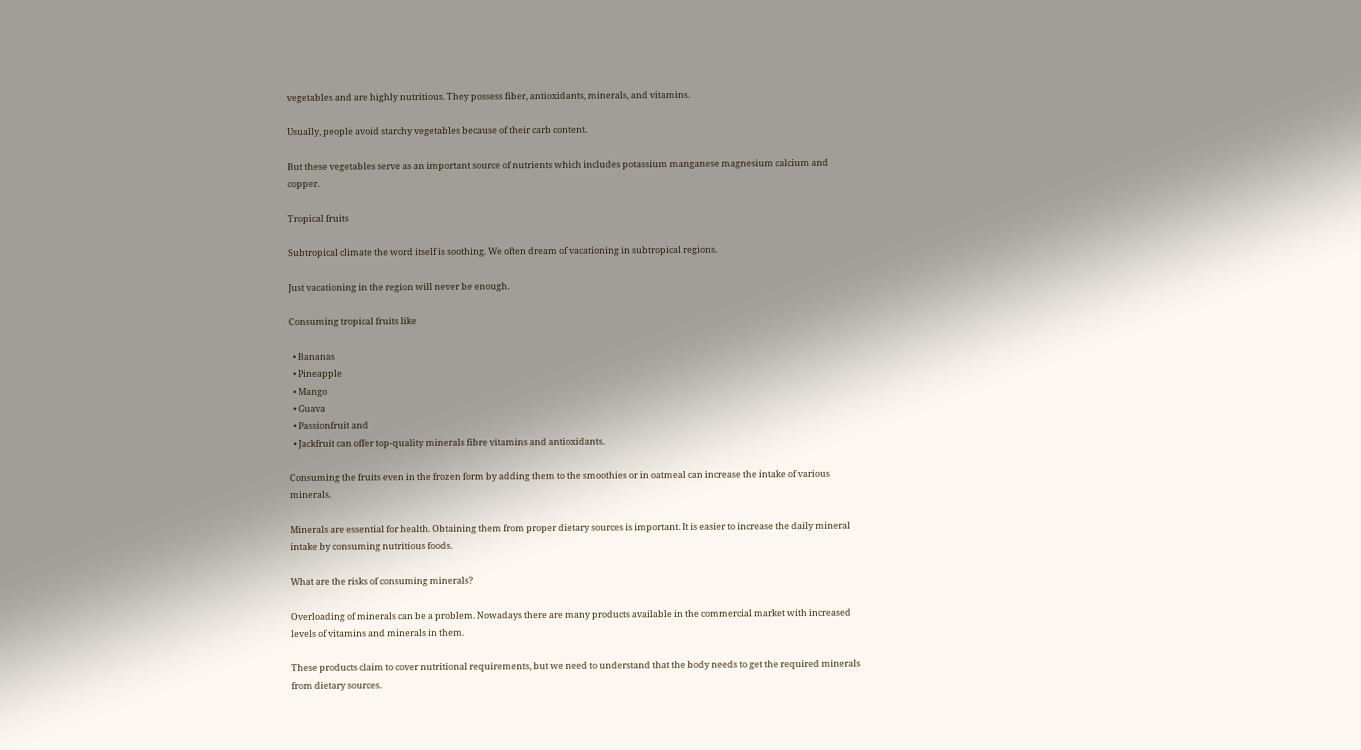vegetables and are highly nutritious. They possess fiber, antioxidants, minerals, and vitamins.

Usually, people avoid starchy vegetables because of their carb content.

But these vegetables serve as an important source of nutrients which includes potassium manganese magnesium calcium and copper.

Tropical fruits

Subtropical climate the word itself is soothing. We often dream of vacationing in subtropical regions.

Just vacationing in the region will never be enough.

Consuming tropical fruits like

  • Bananas
  • Pineapple
  • Mango
  • Guava
  • Passionfruit and
  • Jackfruit can offer top-quality minerals fibre vitamins and antioxidants.

Consuming the fruits even in the frozen form by adding them to the smoothies or in oatmeal can increase the intake of various minerals.

Minerals are essential for health. Obtaining them from proper dietary sources is important. It is easier to increase the daily mineral intake by consuming nutritious foods.

What are the risks of consuming minerals?

Overloading of minerals can be a problem. Nowadays there are many products available in the commercial market with increased levels of vitamins and minerals in them.

These products claim to cover nutritional requirements, but we need to understand that the body needs to get the required minerals from dietary sources.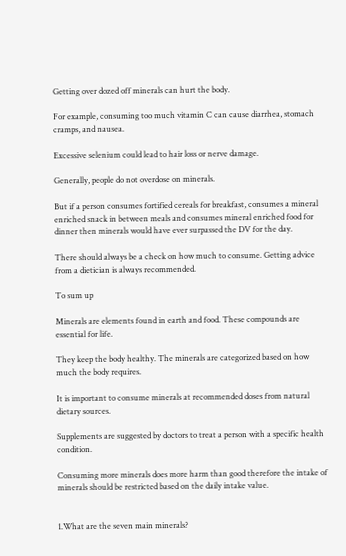Getting over dozed off minerals can hurt the body.

For example, consuming too much vitamin C can cause diarrhea, stomach cramps, and nausea.

Excessive selenium could lead to hair loss or nerve damage.

Generally, people do not overdose on minerals.

But if a person consumes fortified cereals for breakfast, consumes a mineral enriched snack in between meals and consumes mineral enriched food for dinner then minerals would have ever surpassed the DV for the day.

There should always be a check on how much to consume. Getting advice from a dietician is always recommended.

To sum up

Minerals are elements found in earth and food. These compounds are essential for life.

They keep the body healthy. The minerals are categorized based on how much the body requires.

It is important to consume minerals at recommended doses from natural dietary sources.

Supplements are suggested by doctors to treat a person with a specific health condition.

Consuming more minerals does more harm than good therefore the intake of minerals should be restricted based on the daily intake value.


1.What are the seven main minerals?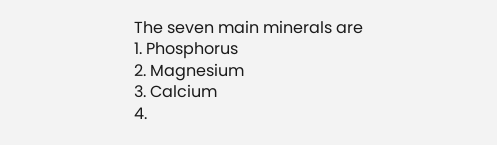The seven main minerals are
1. Phosphorus
2. Magnesium
3. Calcium
4.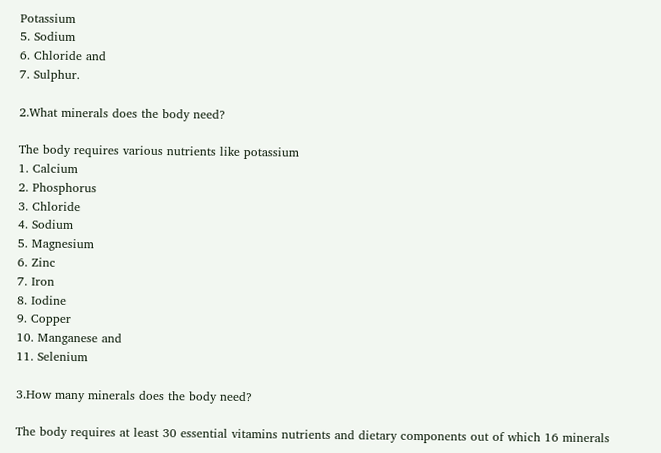Potassium
5. Sodium
6. Chloride and
7. Sulphur.

2.What minerals does the body need?

The body requires various nutrients like potassium
1. Calcium
2. Phosphorus
3. Chloride
4. Sodium
5. Magnesium
6. Zinc
7. Iron
8. Iodine
9. Copper
10. Manganese and
11. Selenium

3.How many minerals does the body need?

The body requires at least 30 essential vitamins nutrients and dietary components out of which 16 minerals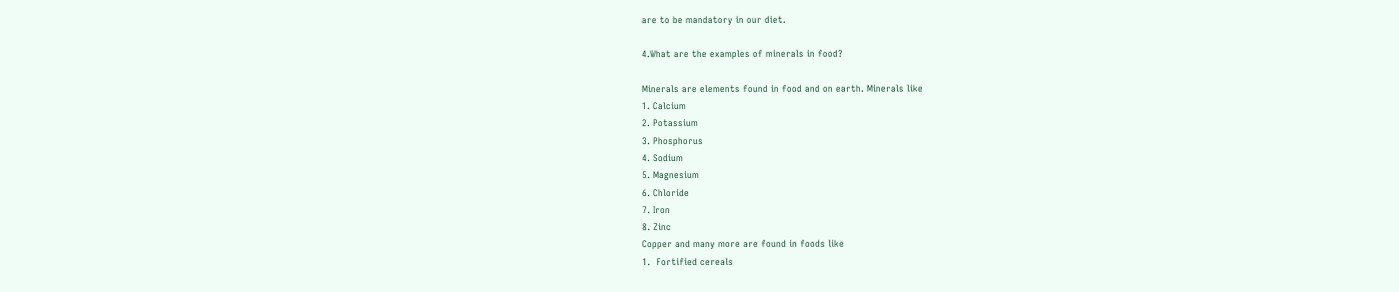are to be mandatory in our diet.

4.What are the examples of minerals in food?

Minerals are elements found in food and on earth. Minerals like
1. Calcium
2. Potassium
3. Phosphorus
4. Sodium
5. Magnesium
6. Chloride
7. Iron
8. Zinc
Copper and many more are found in foods like
1.  Fortified cereals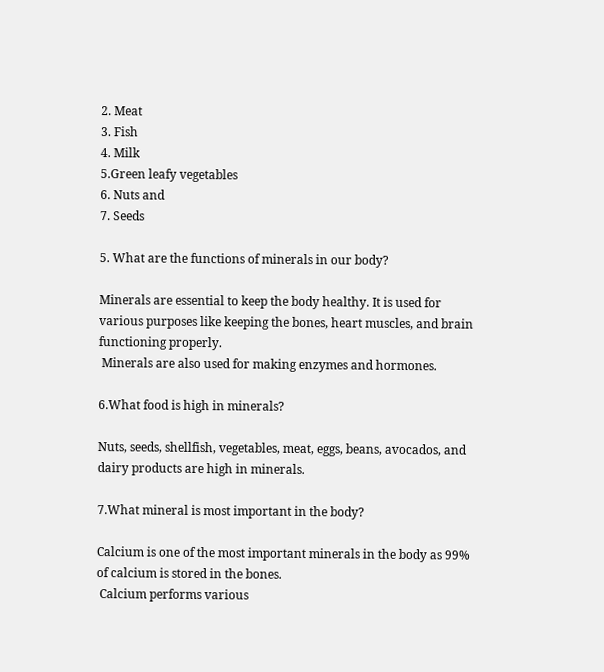2. Meat
3. Fish
4. Milk
5.Green leafy vegetables
6. Nuts and
7. Seeds

5. What are the functions of minerals in our body?

Minerals are essential to keep the body healthy. It is used for various purposes like keeping the bones, heart muscles, and brain functioning properly.
 Minerals are also used for making enzymes and hormones.

6.What food is high in minerals?

Nuts, seeds, shellfish, vegetables, meat, eggs, beans, avocados, and dairy products are high in minerals.

7.What mineral is most important in the body?

Calcium is one of the most important minerals in the body as 99% of calcium is stored in the bones.
 Calcium performs various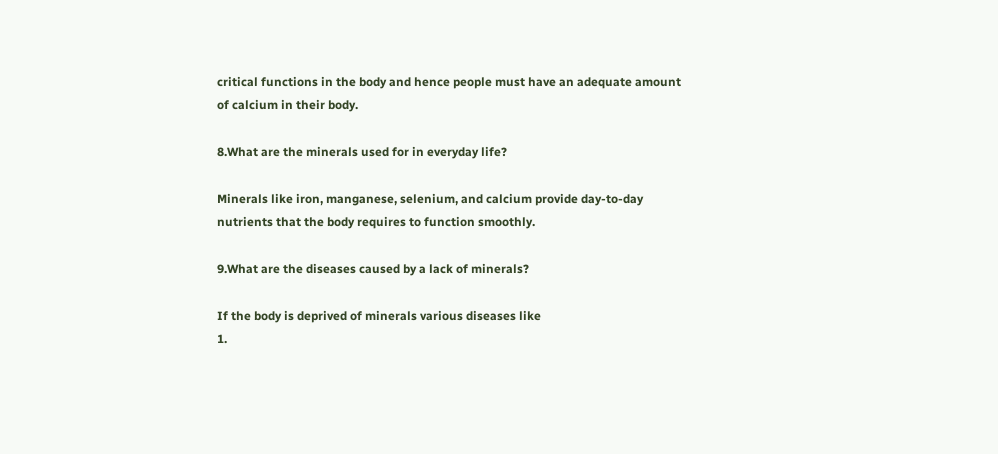critical functions in the body and hence people must have an adequate amount of calcium in their body.

8.What are the minerals used for in everyday life?

Minerals like iron, manganese, selenium, and calcium provide day-to-day nutrients that the body requires to function smoothly.

9.What are the diseases caused by a lack of minerals?

If the body is deprived of minerals various diseases like
1.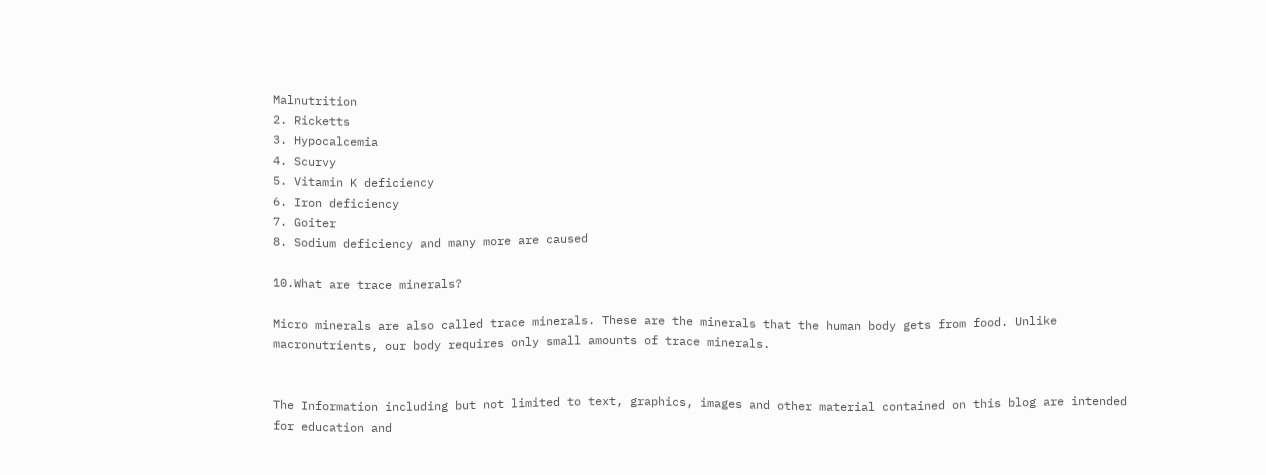Malnutrition
2. Ricketts
3. Hypocalcemia
4. Scurvy
5. Vitamin K deficiency
6. Iron deficiency
7. Goiter
8. Sodium deficiency and many more are caused

10.What are trace minerals?

Micro minerals are also called trace minerals. These are the minerals that the human body gets from food. Unlike macronutrients, our body requires only small amounts of trace minerals.


The Information including but not limited to text, graphics, images and other material contained on this blog are intended for education and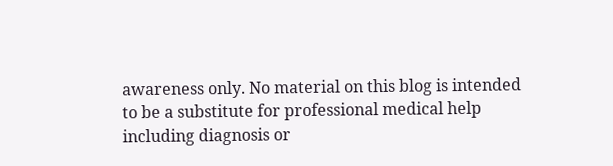awareness only. No material on this blog is intended to be a substitute for professional medical help including diagnosis or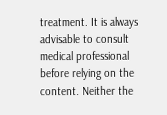treatment. It is always advisable to consult medical professional before relying on the content. Neither the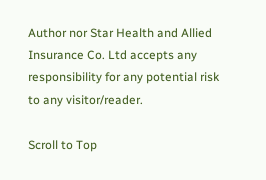Author nor Star Health and Allied Insurance Co. Ltd accepts any responsibility for any potential risk to any visitor/reader.

Scroll to Top